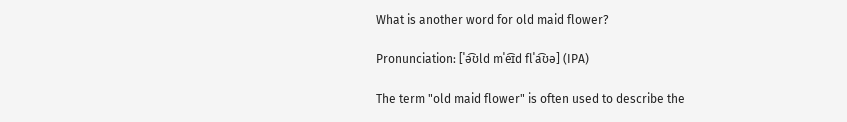What is another word for old maid flower?

Pronunciation: [ˈə͡ʊld mˈe͡ɪd flˈa͡ʊə] (IPA)

The term "old maid flower" is often used to describe the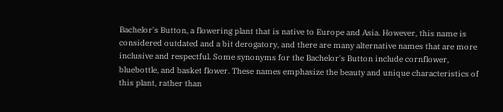Bachelor's Button, a flowering plant that is native to Europe and Asia. However, this name is considered outdated and a bit derogatory, and there are many alternative names that are more inclusive and respectful. Some synonyms for the Bachelor's Button include cornflower, bluebottle, and basket flower. These names emphasize the beauty and unique characteristics of this plant, rather than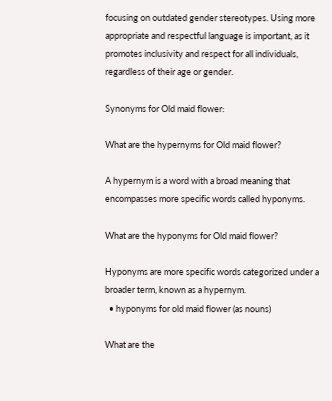focusing on outdated gender stereotypes. Using more appropriate and respectful language is important, as it promotes inclusivity and respect for all individuals, regardless of their age or gender.

Synonyms for Old maid flower:

What are the hypernyms for Old maid flower?

A hypernym is a word with a broad meaning that encompasses more specific words called hyponyms.

What are the hyponyms for Old maid flower?

Hyponyms are more specific words categorized under a broader term, known as a hypernym.
  • hyponyms for old maid flower (as nouns)

What are the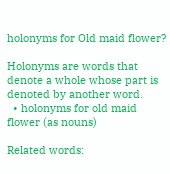holonyms for Old maid flower?

Holonyms are words that denote a whole whose part is denoted by another word.
  • holonyms for old maid flower (as nouns)

Related words: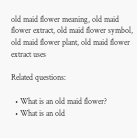old maid flower meaning, old maid flower extract, old maid flower symbol, old maid flower plant, old maid flower extract uses

Related questions:

  • What is an old maid flower?
  • What is an old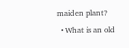maiden plant?
  • What is an old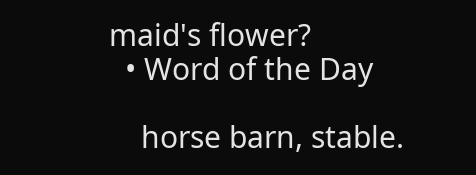maid's flower?
  • Word of the Day

    horse barn, stable.